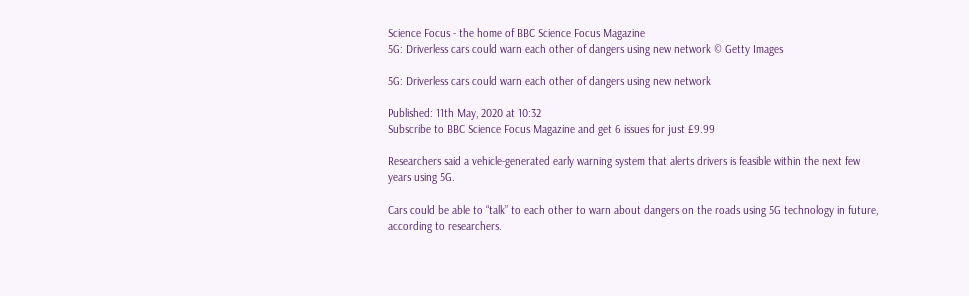Science Focus - the home of BBC Science Focus Magazine
5G: Driverless cars could warn each other of dangers using new network © Getty Images

5G: Driverless cars could warn each other of dangers using new network

Published: 11th May, 2020 at 10:32
Subscribe to BBC Science Focus Magazine and get 6 issues for just £9.99

Researchers said a vehicle-generated early warning system that alerts drivers is feasible within the next few years using 5G.

Cars could be able to “talk” to each other to warn about dangers on the roads using 5G technology in future, according to researchers.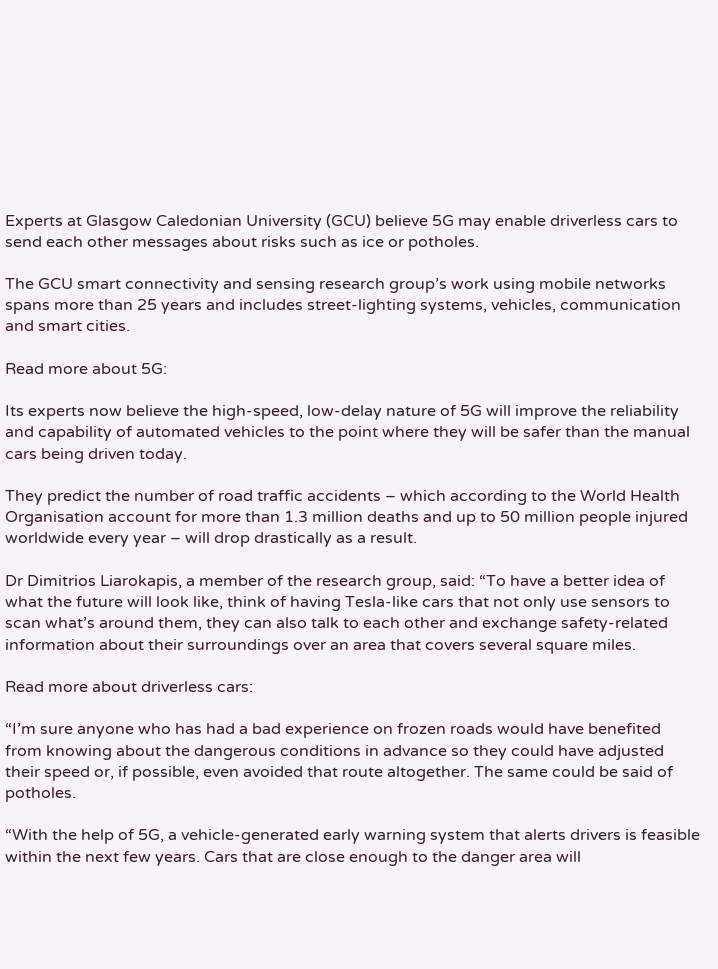Experts at Glasgow Caledonian University (GCU) believe 5G may enable driverless cars to send each other messages about risks such as ice or potholes.

The GCU smart connectivity and sensing research group’s work using mobile networks spans more than 25 years and includes street-lighting systems, vehicles, communication and smart cities.

Read more about 5G:

Its experts now believe the high-speed, low-delay nature of 5G will improve the reliability and capability of automated vehicles to the point where they will be safer than the manual cars being driven today.

They predict the number of road traffic accidents – which according to the World Health Organisation account for more than 1.3 million deaths and up to 50 million people injured worldwide every year – will drop drastically as a result.

Dr Dimitrios Liarokapis, a member of the research group, said: “To have a better idea of what the future will look like, think of having Tesla-like cars that not only use sensors to scan what’s around them, they can also talk to each other and exchange safety-related information about their surroundings over an area that covers several square miles.

Read more about driverless cars:

“I’m sure anyone who has had a bad experience on frozen roads would have benefited from knowing about the dangerous conditions in advance so they could have adjusted their speed or, if possible, even avoided that route altogether. The same could be said of potholes.

“With the help of 5G, a vehicle-generated early warning system that alerts drivers is feasible within the next few years. Cars that are close enough to the danger area will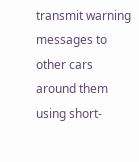transmit warning messages to other cars around them using short-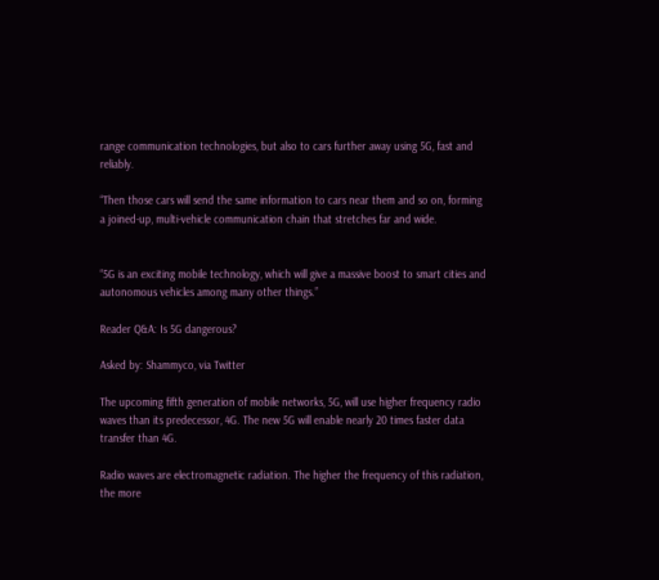range communication technologies, but also to cars further away using 5G, fast and reliably.

“Then those cars will send the same information to cars near them and so on, forming a joined-up, multi-vehicle communication chain that stretches far and wide.


“5G is an exciting mobile technology, which will give a massive boost to smart cities and autonomous vehicles among many other things.”

Reader Q&A: Is 5G dangerous?

Asked by: Shammyco, via Twitter

The upcoming fifth generation of mobile networks, 5G, will use higher frequency radio waves than its predecessor, 4G. The new 5G will enable nearly 20 times faster data transfer than 4G.

Radio waves are electromagnetic radiation. The higher the frequency of this radiation, the more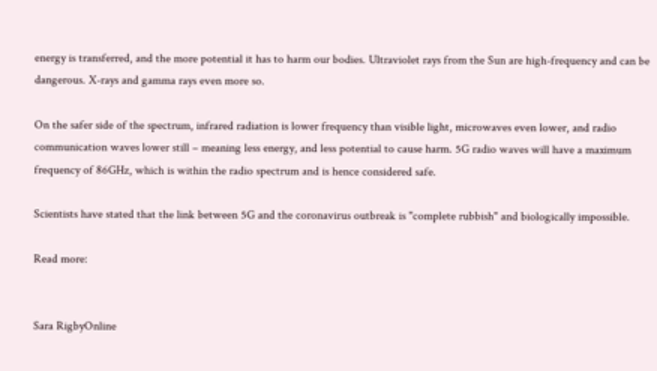energy is transferred, and the more potential it has to harm our bodies. Ultraviolet rays from the Sun are high-frequency and can be dangerous. X-rays and gamma rays even more so.

On the safer side of the spectrum, infrared radiation is lower frequency than visible light, microwaves even lower, and radio communication waves lower still – meaning less energy, and less potential to cause harm. 5G radio waves will have a maximum frequency of 86GHz, which is within the radio spectrum and is hence considered safe.

Scientists have stated that the link between 5G and the coronavirus outbreak is "complete rubbish" and biologically impossible.

Read more:


Sara RigbyOnline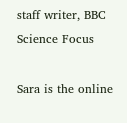staff writer, BBC Science Focus

Sara is the online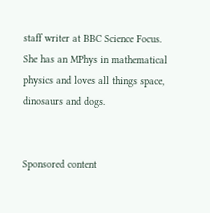staff writer at BBC Science Focus. She has an MPhys in mathematical physics and loves all things space, dinosaurs and dogs.


Sponsored content